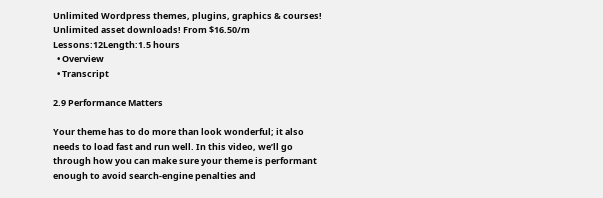Unlimited Wordpress themes, plugins, graphics & courses! Unlimited asset downloads! From $16.50/m
Lessons:12Length:1.5 hours
  • Overview
  • Transcript

2.9 Performance Matters

Your theme has to do more than look wonderful; it also needs to load fast and run well. In this video, we’ll go through how you can make sure your theme is performant enough to avoid search-engine penalties and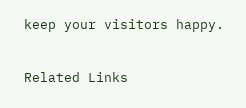keep your visitors happy.

Related Links